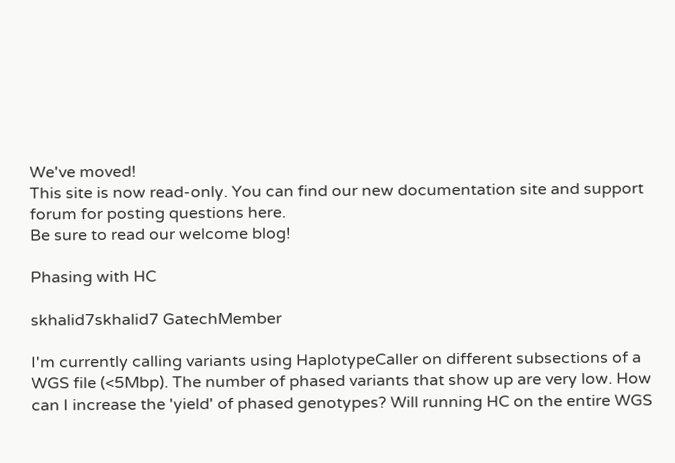We've moved!
This site is now read-only. You can find our new documentation site and support forum for posting questions here.
Be sure to read our welcome blog!

Phasing with HC

skhalid7skhalid7 GatechMember

I'm currently calling variants using HaplotypeCaller on different subsections of a WGS file (<5Mbp). The number of phased variants that show up are very low. How can I increase the 'yield' of phased genotypes? Will running HC on the entire WGS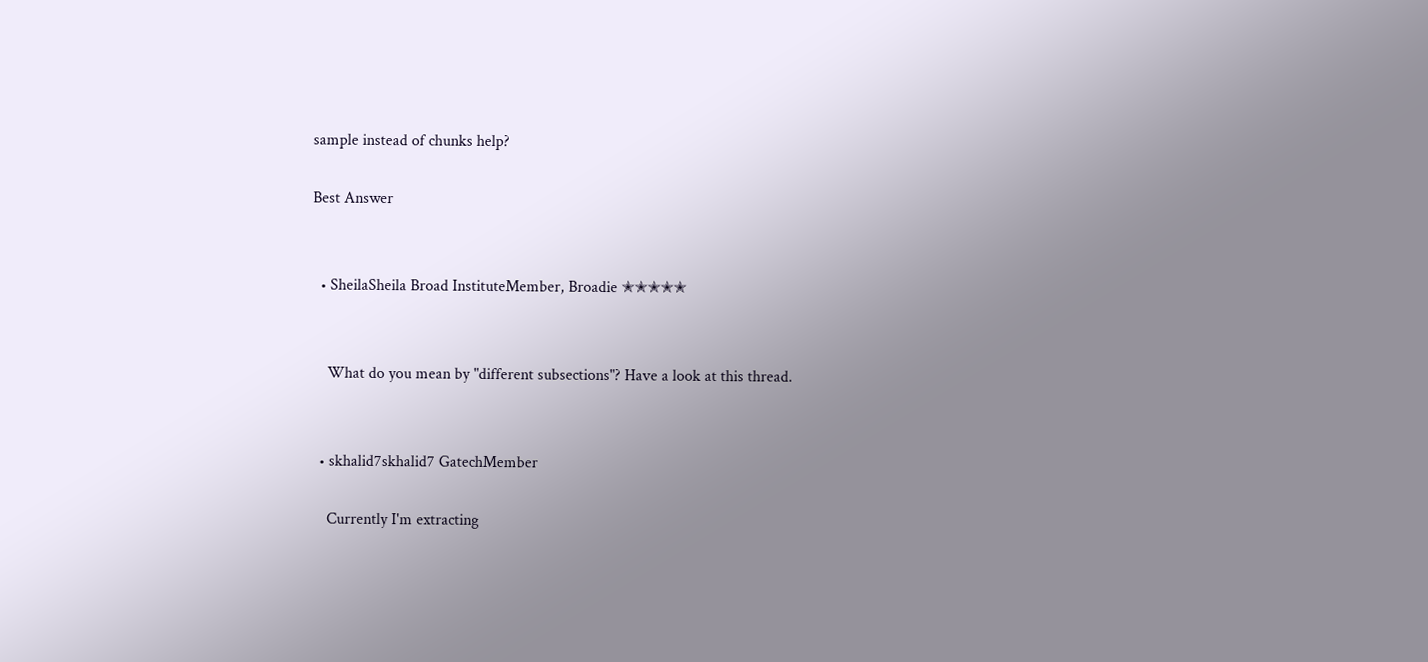sample instead of chunks help?

Best Answer


  • SheilaSheila Broad InstituteMember, Broadie ✭✭✭✭✭


    What do you mean by "different subsections"? Have a look at this thread.


  • skhalid7skhalid7 GatechMember

    Currently I'm extracting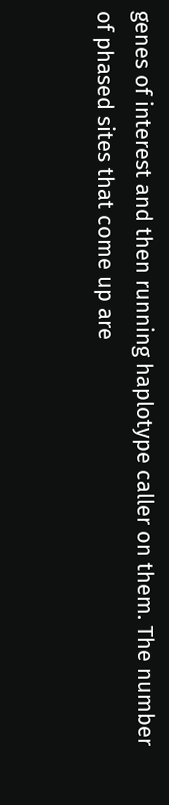genes of interest and then running haplotype caller on them. The number of phased sites that come up are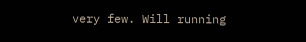very few. Will running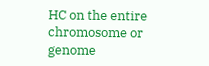HC on the entire chromosome or genome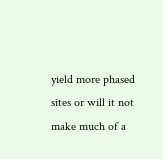yield more phased sites or will it not make much of a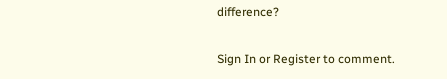difference?

Sign In or Register to comment.